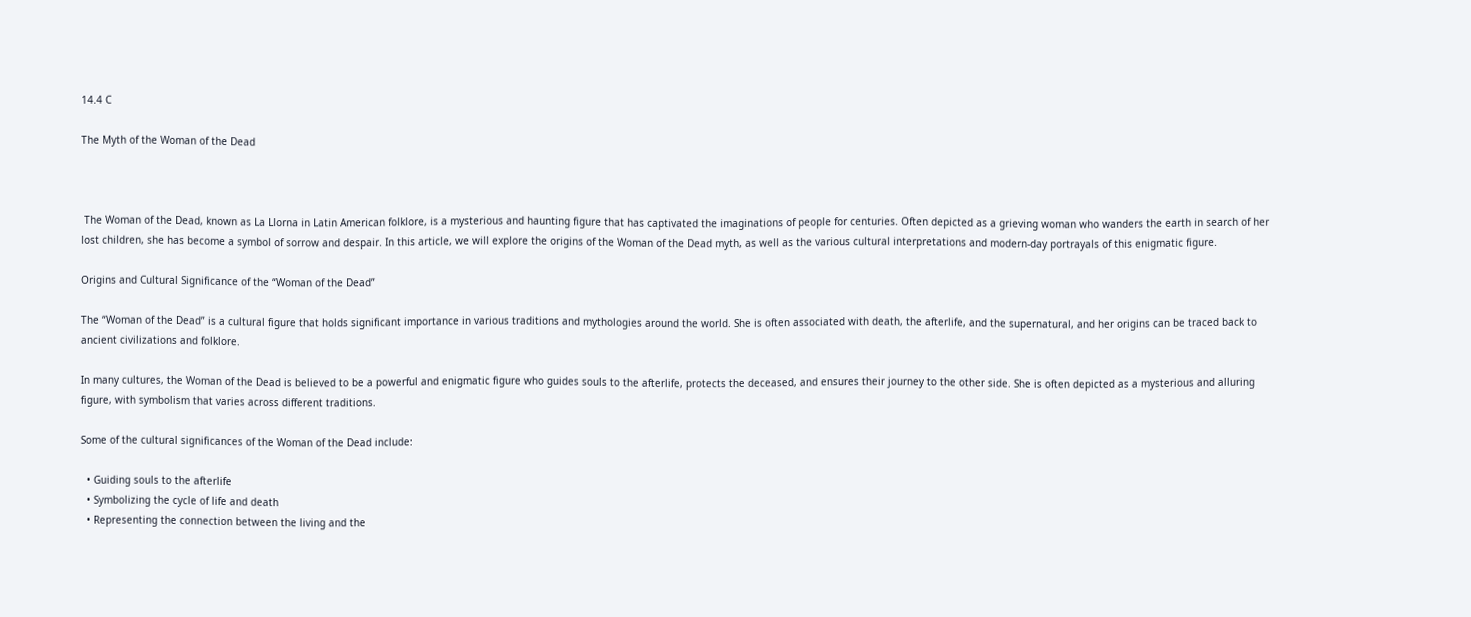14.4 C

The Myth of the Woman of the Dead



 The Woman of the Dead, known as La Llorna in Latin American folklore, is a mysterious and haunting figure that has captivated the imaginations of people for centuries. Often depicted as a grieving woman who wanders the earth in search of her lost children, she has become a symbol of sorrow and despair. In this article, we will explore the origins of the Woman of the Dead myth, as well as the various cultural interpretations and modern-day portrayals of this enigmatic figure.

Origins and Cultural Significance of the “Woman of the Dead”

The “Woman of the Dead” is a cultural figure that holds significant importance in various traditions and mythologies around the world. She is often associated with death, the afterlife, and the supernatural, and her origins can be traced back to ancient civilizations and folklore.

In many cultures, the Woman of the Dead is believed to be a powerful and enigmatic figure who guides souls to the afterlife, protects the deceased, and ensures their journey to the other side. She is often depicted as a mysterious and alluring figure, with symbolism that varies across different traditions.

Some of the cultural significances of the Woman of the Dead include:

  • Guiding souls to the afterlife
  • Symbolizing the cycle of life and death
  • Representing the connection between the living and the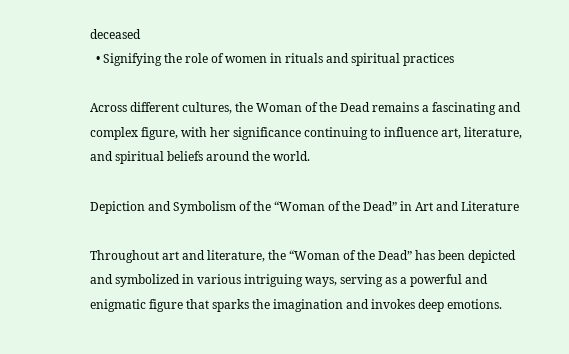deceased
  • Signifying the role of women in rituals and spiritual practices

Across different cultures, the Woman of the Dead remains a fascinating and complex figure, with her significance continuing to influence art, literature, and spiritual beliefs around the world.

Depiction and Symbolism of the “Woman of the Dead” in Art and Literature

Throughout art and literature, the “Woman of the Dead” has been depicted and symbolized in various intriguing ways, serving as a powerful and enigmatic figure that sparks the imagination and invokes deep emotions.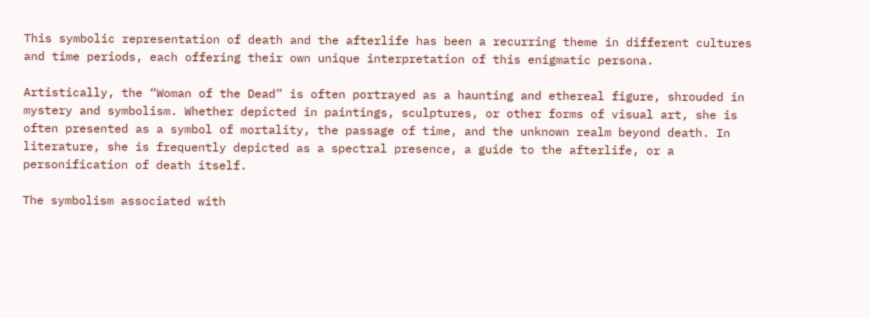This symbolic representation of death and the afterlife has been a recurring theme in different cultures and time periods, each offering their own unique interpretation of this enigmatic persona.

Artistically, the “Woman of the Dead” is often portrayed as a haunting and ethereal figure, shrouded in mystery and symbolism. Whether depicted in paintings, sculptures, or other forms of visual art, she is often presented as a symbol of mortality, the passage of time, and the unknown realm beyond death. In literature, she is frequently depicted as a spectral presence, a guide to the afterlife, or a personification of death itself.

The symbolism associated with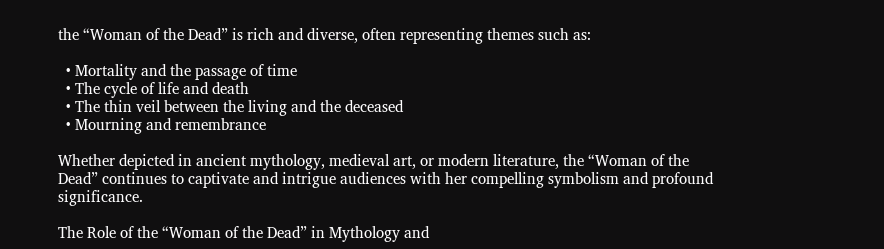the “Woman of the Dead” is rich and diverse, often representing themes such as:

  • Mortality and the passage of time
  • The cycle of life and death
  • The thin veil between the living and the deceased
  • Mourning and remembrance

Whether depicted in ancient mythology, medieval art, or modern literature, the “Woman of the Dead” continues to captivate and intrigue audiences with her compelling symbolism and profound significance.

The Role of the “Woman of the Dead” in Mythology and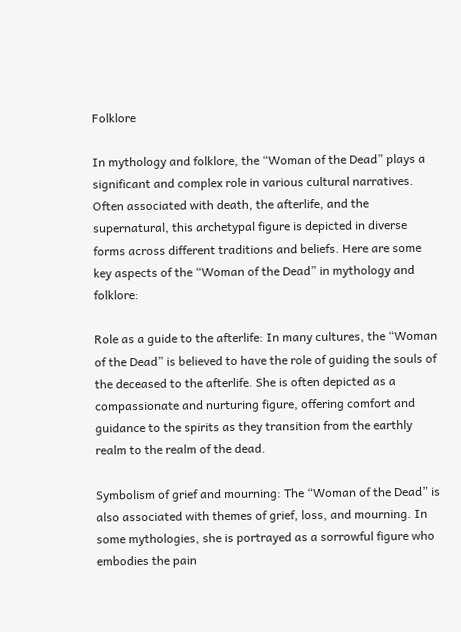Folklore

In mythology and folklore, the “Woman of the Dead” plays a significant and complex role in various cultural narratives. Often associated with death, the afterlife, and the supernatural, this archetypal figure is depicted in diverse forms across different traditions and beliefs. Here are some key aspects of the “Woman of the Dead” in mythology and folklore:

Role as a guide to the afterlife: In many cultures, the “Woman of the Dead” is believed to have the role of guiding the souls of the deceased to the afterlife. She is often depicted as a compassionate and nurturing figure, offering comfort and guidance to the spirits as they transition from the earthly realm to the realm of the dead.

Symbolism of grief and mourning: The “Woman of the Dead” is also associated with themes of grief, loss, and mourning. In some mythologies, she is portrayed as a sorrowful figure who embodies the pain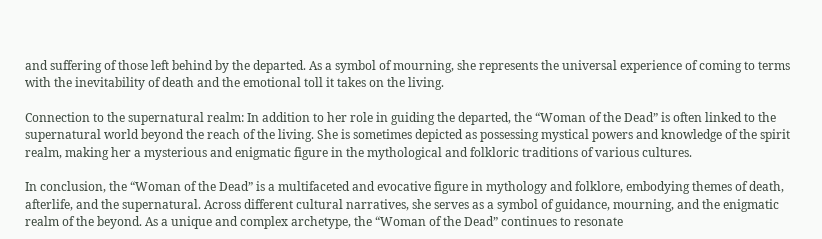and suffering of those left behind by the departed. As a symbol of mourning, she represents the universal experience of coming to terms with the inevitability of death and the emotional toll it takes on the living.

Connection to the supernatural realm: In addition to her role in guiding the departed, the “Woman of the Dead” is often linked to the supernatural world beyond the reach of the living. She is sometimes depicted as possessing mystical powers and knowledge of the spirit realm, making her a mysterious and enigmatic figure in the mythological and folkloric traditions of various cultures.

In conclusion, the “Woman of the Dead” is a multifaceted and evocative figure in mythology and folklore, embodying themes of death, afterlife, and the supernatural. Across different cultural narratives, she serves as a symbol of guidance, mourning, and the enigmatic realm of the beyond. As a unique and complex archetype, the “Woman of the Dead” continues to resonate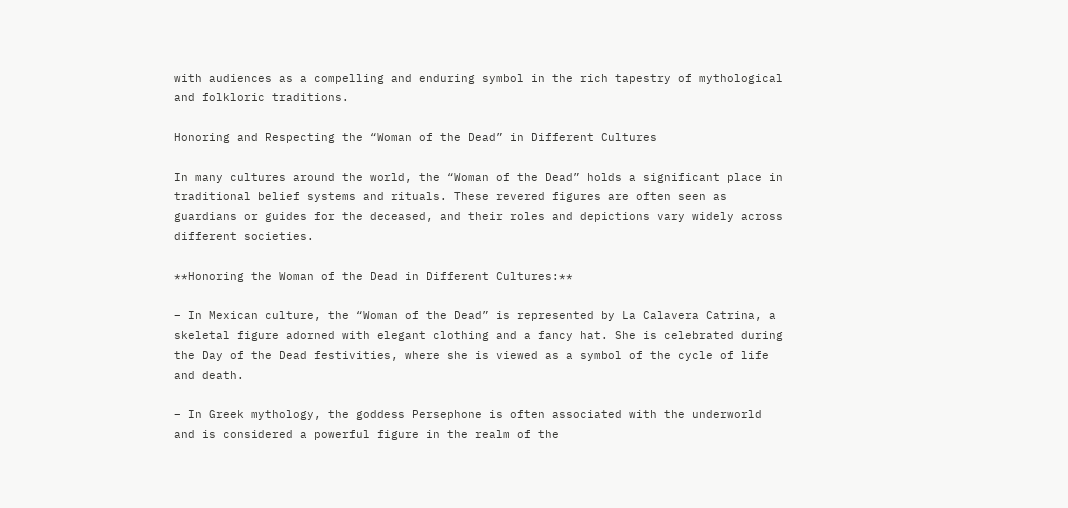with audiences as a compelling and enduring symbol in the rich tapestry of mythological and folkloric traditions.

Honoring and Respecting the “Woman of the Dead” in Different Cultures

In many cultures around the world, the “Woman of the Dead” holds a significant place in traditional belief systems and rituals. These revered figures are often seen as guardians or guides for the deceased, and their roles and depictions vary widely across different societies.

**Honoring the Woman of the Dead in Different Cultures:**

– In Mexican culture, the “Woman of the Dead” is represented by La Calavera Catrina, a skeletal figure adorned with elegant clothing and a fancy hat. She is celebrated during the Day of the Dead festivities, where she is viewed as a symbol of the cycle of life and death.

– In Greek mythology, the goddess Persephone is often associated with the underworld and is considered a powerful figure in the realm of the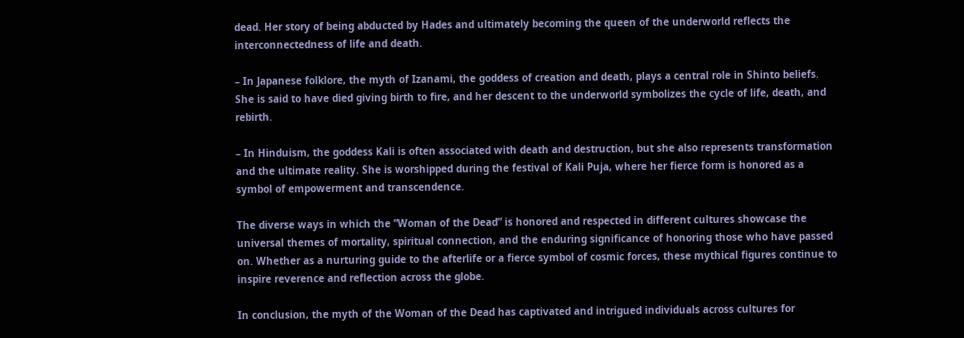dead. Her story of being abducted by Hades and ultimately becoming the queen of the underworld reflects the interconnectedness of life and death.

– In Japanese folklore, the myth of Izanami, the goddess of creation and death, plays a central role in Shinto beliefs. She is said to have died giving birth to fire, and her descent to the underworld symbolizes the cycle of life, death, and rebirth.

– In Hinduism, the goddess Kali is often associated with death and destruction, but she also represents transformation and the ultimate reality. She is worshipped during the festival of Kali Puja, where her fierce form is honored as a symbol of empowerment and transcendence.

The diverse ways in which the ”Woman of the Dead” is honored and respected in different cultures showcase the universal themes of mortality, spiritual connection, and the enduring significance of honoring those who have passed on. Whether as a nurturing guide to the afterlife or a fierce symbol of cosmic forces, these mythical figures continue to inspire reverence and reflection across the globe.

In conclusion, the myth of the Woman of the Dead has captivated and intrigued individuals across cultures for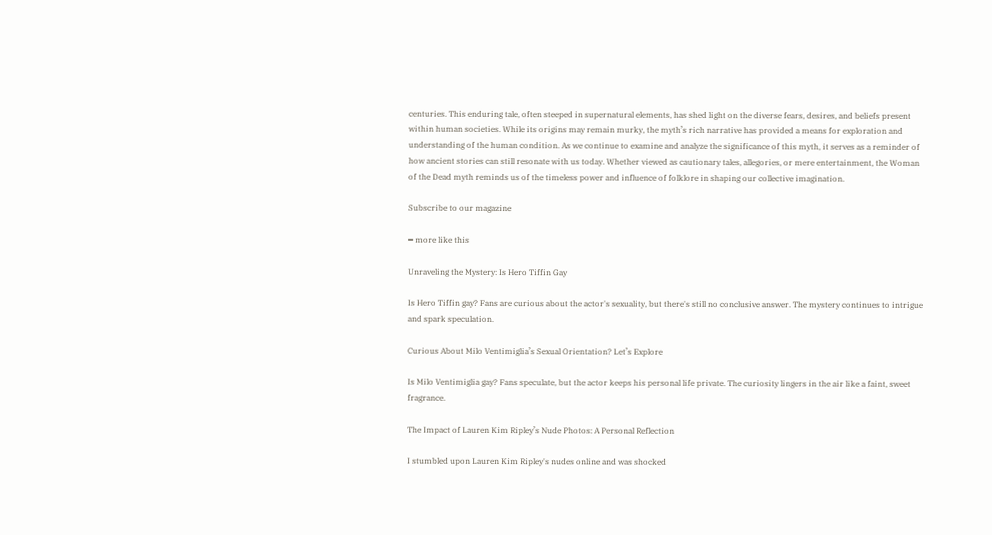centuries. This enduring tale, often steeped in supernatural elements, has shed light on the diverse fears, desires, and beliefs present within human societies. While its origins may remain murky, the myth’s rich narrative has provided a means for exploration and understanding of the human condition. As we continue to examine and analyze the significance of this myth, it serves as a reminder of how ancient stories can still resonate with us today. Whether viewed as cautionary tales, allegories, or mere entertainment, the Woman of the Dead myth reminds us of the timeless power and influence of folklore in shaping our collective imagination.

Subscribe to our magazine

━ more like this

Unraveling the Mystery: Is Hero Tiffin Gay

Is Hero Tiffin gay? Fans are curious about the actor's sexuality, but there's still no conclusive answer. The mystery continues to intrigue and spark speculation.

Curious About Milo Ventimiglia’s Sexual Orientation? Let’s Explore

Is Milo Ventimiglia gay? Fans speculate, but the actor keeps his personal life private. The curiosity lingers in the air like a faint, sweet fragrance.

The Impact of Lauren Kim Ripley’s Nude Photos: A Personal Reflection

I stumbled upon Lauren Kim Ripley's nudes online and was shocked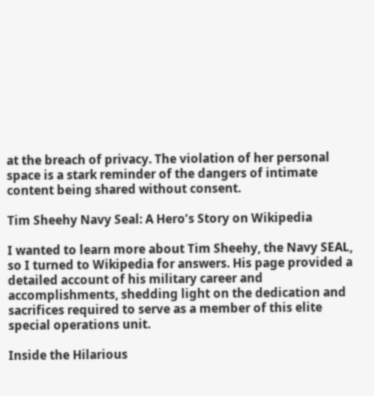at the breach of privacy. The violation of her personal space is a stark reminder of the dangers of intimate content being shared without consent.

Tim Sheehy Navy Seal: A Hero’s Story on Wikipedia

I wanted to learn more about Tim Sheehy, the Navy SEAL, so I turned to Wikipedia for answers. His page provided a detailed account of his military career and accomplishments, shedding light on the dedication and sacrifices required to serve as a member of this elite special operations unit.

Inside the Hilarious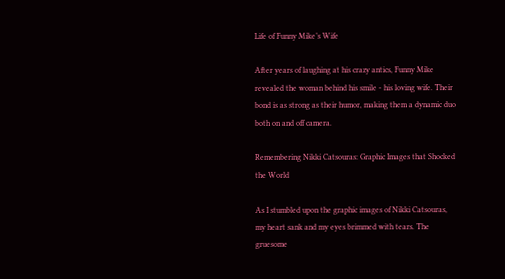Life of Funny Mike’s Wife

After years of laughing at his crazy antics, Funny Mike revealed the woman behind his smile - his loving wife. Their bond is as strong as their humor, making them a dynamic duo both on and off camera.

Remembering Nikki Catsouras: Graphic Images that Shocked the World

As I stumbled upon the graphic images of Nikki Catsouras, my heart sank and my eyes brimmed with tears. The gruesome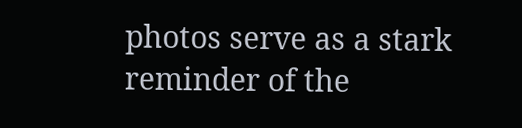photos serve as a stark reminder of the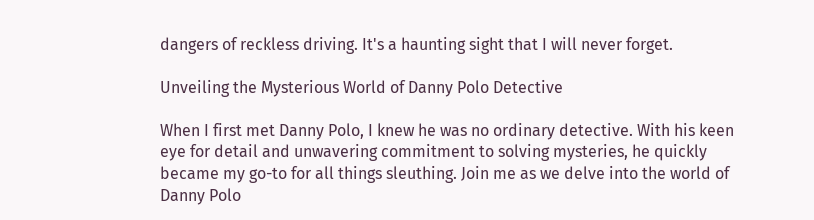dangers of reckless driving. It's a haunting sight that I will never forget.

Unveiling the Mysterious World of Danny Polo Detective

When I first met Danny Polo, I knew he was no ordinary detective. With his keen eye for detail and unwavering commitment to solving mysteries, he quickly became my go-to for all things sleuthing. Join me as we delve into the world of Danny Polo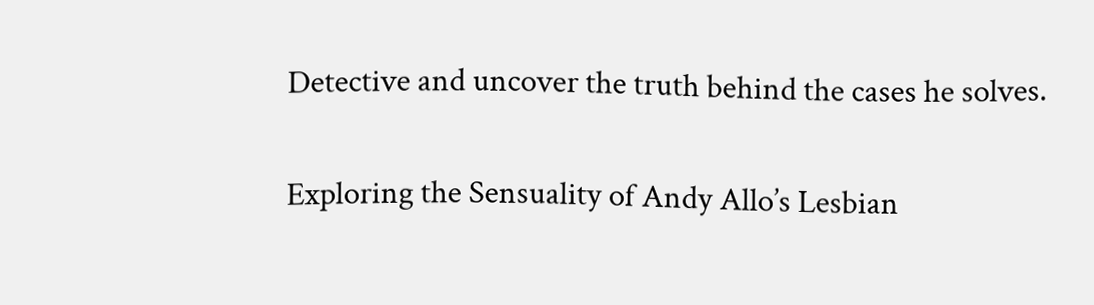Detective and uncover the truth behind the cases he solves.

Exploring the Sensuality of Andy Allo’s Lesbian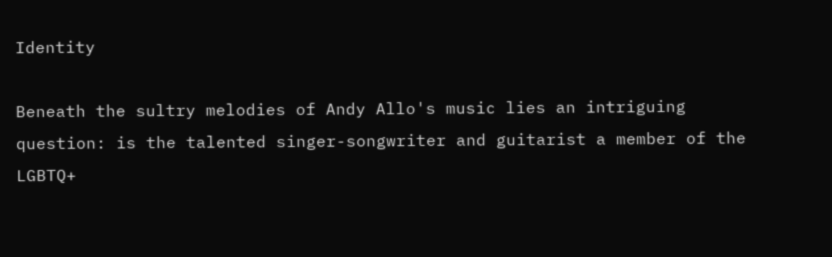Identity

Beneath the sultry melodies of Andy Allo's music lies an intriguing question: is the talented singer-songwriter and guitarist a member of the LGBTQ+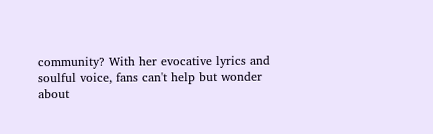community? With her evocative lyrics and soulful voice, fans can't help but wonder about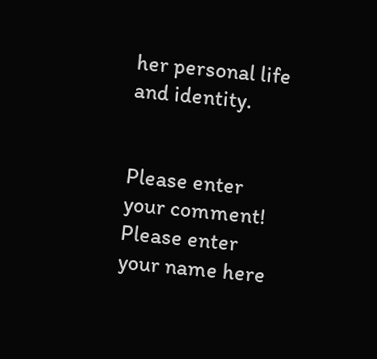her personal life and identity.


Please enter your comment!
Please enter your name here